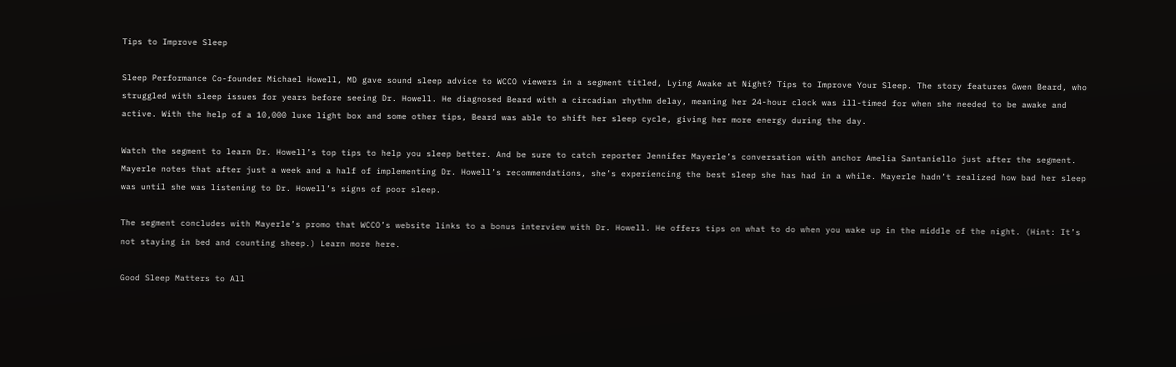Tips to Improve Sleep

Sleep Performance Co-founder Michael Howell, MD gave sound sleep advice to WCCO viewers in a segment titled, Lying Awake at Night? Tips to Improve Your Sleep. The story features Gwen Beard, who struggled with sleep issues for years before seeing Dr. Howell. He diagnosed Beard with a circadian rhythm delay, meaning her 24-hour clock was ill-timed for when she needed to be awake and active. With the help of a 10,000 luxe light box and some other tips, Beard was able to shift her sleep cycle, giving her more energy during the day.

Watch the segment to learn Dr. Howell’s top tips to help you sleep better. And be sure to catch reporter Jennifer Mayerle’s conversation with anchor Amelia Santaniello just after the segment. Mayerle notes that after just a week and a half of implementing Dr. Howell’s recommendations, she’s experiencing the best sleep she has had in a while. Mayerle hadn’t realized how bad her sleep was until she was listening to Dr. Howell’s signs of poor sleep.

The segment concludes with Mayerle’s promo that WCCO’s website links to a bonus interview with Dr. Howell. He offers tips on what to do when you wake up in the middle of the night. (Hint: It’s not staying in bed and counting sheep.) Learn more here.

Good Sleep Matters to All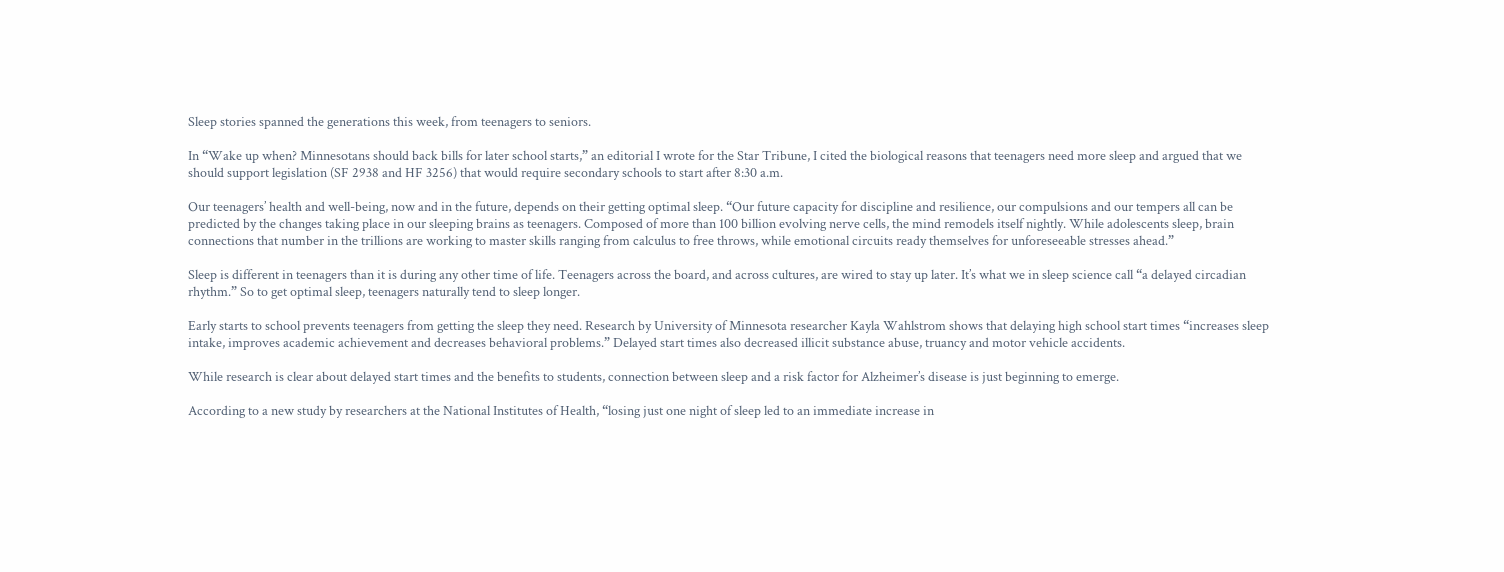Sleep stories spanned the generations this week, from teenagers to seniors.

In “Wake up when? Minnesotans should back bills for later school starts,” an editorial I wrote for the Star Tribune, I cited the biological reasons that teenagers need more sleep and argued that we should support legislation (SF 2938 and HF 3256) that would require secondary schools to start after 8:30 a.m.

Our teenagers’ health and well-being, now and in the future, depends on their getting optimal sleep. “Our future capacity for discipline and resilience, our compulsions and our tempers all can be predicted by the changes taking place in our sleeping brains as teenagers. Composed of more than 100 billion evolving nerve cells, the mind remodels itself nightly. While adolescents sleep, brain connections that number in the trillions are working to master skills ranging from calculus to free throws, while emotional circuits ready themselves for unforeseeable stresses ahead.”

Sleep is different in teenagers than it is during any other time of life. Teenagers across the board, and across cultures, are wired to stay up later. It’s what we in sleep science call “a delayed circadian rhythm.” So to get optimal sleep, teenagers naturally tend to sleep longer.

Early starts to school prevents teenagers from getting the sleep they need. Research by University of Minnesota researcher Kayla Wahlstrom shows that delaying high school start times “increases sleep intake, improves academic achievement and decreases behavioral problems.” Delayed start times also decreased illicit substance abuse, truancy and motor vehicle accidents.

While research is clear about delayed start times and the benefits to students, connection between sleep and a risk factor for Alzheimer’s disease is just beginning to emerge.

According to a new study by researchers at the National Institutes of Health, “losing just one night of sleep led to an immediate increase in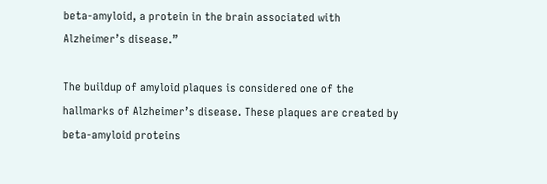beta-amyloid, a protein in the brain associated with Alzheimer’s disease.”

The buildup of amyloid plaques is considered one of the hallmarks of Alzheimer’s disease. These plaques are created by beta-amyloid proteins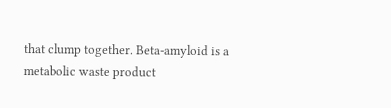that clump together. Beta-amyloid is a metabolic waste product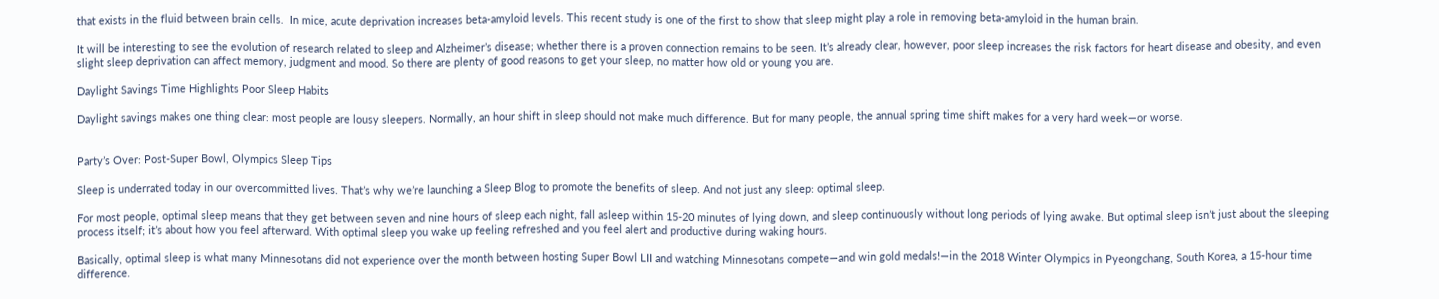that exists in the fluid between brain cells.  In mice, acute deprivation increases beta-amyloid levels. This recent study is one of the first to show that sleep might play a role in removing beta-amyloid in the human brain.

It will be interesting to see the evolution of research related to sleep and Alzheimer’s disease; whether there is a proven connection remains to be seen. It’s already clear, however, poor sleep increases the risk factors for heart disease and obesity, and even slight sleep deprivation can affect memory, judgment and mood. So there are plenty of good reasons to get your sleep, no matter how old or young you are.

Daylight Savings Time Highlights Poor Sleep Habits

Daylight savings makes one thing clear: most people are lousy sleepers. Normally, an hour shift in sleep should not make much difference. But for many people, the annual spring time shift makes for a very hard week—or worse.


Party’s Over: Post-Super Bowl, Olympics Sleep Tips

Sleep is underrated today in our overcommitted lives. That’s why we’re launching a Sleep Blog to promote the benefits of sleep. And not just any sleep: optimal sleep.

For most people, optimal sleep means that they get between seven and nine hours of sleep each night, fall asleep within 15-20 minutes of lying down, and sleep continuously without long periods of lying awake. But optimal sleep isn’t just about the sleeping process itself; it’s about how you feel afterward. With optimal sleep you wake up feeling refreshed and you feel alert and productive during waking hours.

Basically, optimal sleep is what many Minnesotans did not experience over the month between hosting Super Bowl LII and watching Minnesotans compete—and win gold medals!—in the 2018 Winter Olympics in Pyeongchang, South Korea, a 15-hour time difference.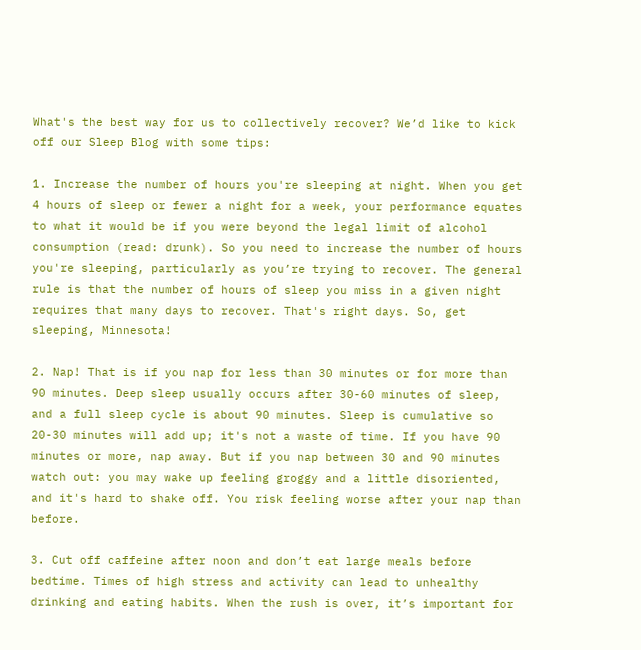What's the best way for us to collectively recover? We’d like to kick off our Sleep Blog with some tips:

1. Increase the number of hours you're sleeping at night. When you get 4 hours of sleep or fewer a night for a week, your performance equates to what it would be if you were beyond the legal limit of alcohol consumption (read: drunk). So you need to increase the number of hours you're sleeping, particularly as you’re trying to recover. The general rule is that the number of hours of sleep you miss in a given night requires that many days to recover. That's right days. So, get sleeping, Minnesota!

2. Nap! That is if you nap for less than 30 minutes or for more than 90 minutes. Deep sleep usually occurs after 30-60 minutes of sleep, and a full sleep cycle is about 90 minutes. Sleep is cumulative so 20-30 minutes will add up; it's not a waste of time. If you have 90 minutes or more, nap away. But if you nap between 30 and 90 minutes watch out: you may wake up feeling groggy and a little disoriented, and it's hard to shake off. You risk feeling worse after your nap than before.

3. Cut off caffeine after noon and don’t eat large meals before bedtime. Times of high stress and activity can lead to unhealthy drinking and eating habits. When the rush is over, it’s important for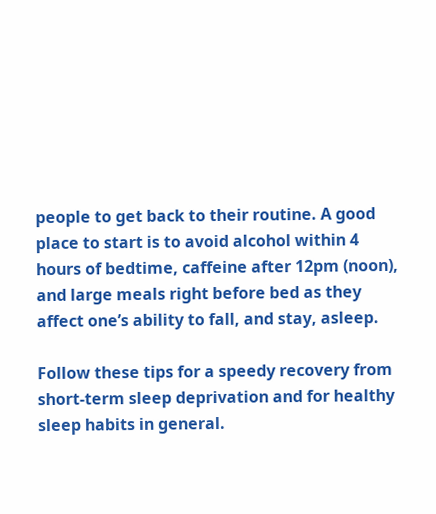people to get back to their routine. A good place to start is to avoid alcohol within 4 hours of bedtime, caffeine after 12pm (noon), and large meals right before bed as they affect one’s ability to fall, and stay, asleep.

Follow these tips for a speedy recovery from short-term sleep deprivation and for healthy sleep habits in general.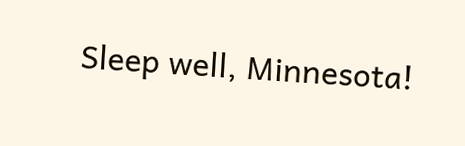Sleep well, Minnesota!